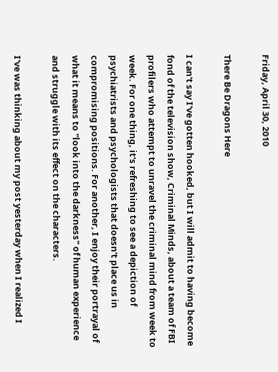Friday, April 30, 2010

There Be Dragons Here

I can't say I've gotten hooked, but I will admit to having become fond of the television show, Criminal Minds, about a team of FBI profilers who attempt to unravel the criminal mind from week to week. For one thing, it's refreshing to see a depiction of psychiatrists and psychologists that doesn't place us in compromising positions. For another, I enjoy their portrayal of what it means to "look into the darkness" of human experience and struggle with its effect on the characters.

I've was thinking about my post yesterday when I realized I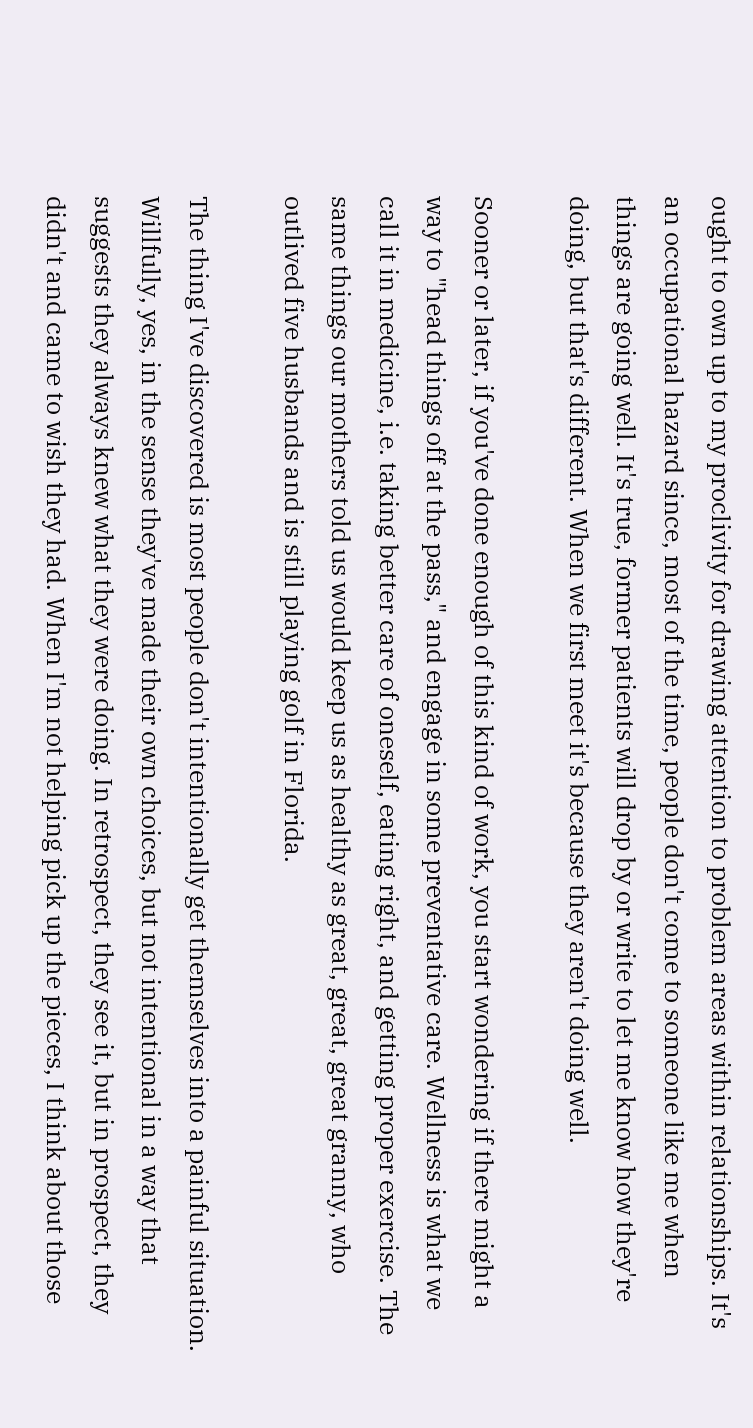ought to own up to my proclivity for drawing attention to problem areas within relationships. It's an occupational hazard since, most of the time, people don't come to someone like me when things are going well. It's true, former patients will drop by or write to let me know how they're doing, but that's different. When we first meet it's because they aren't doing well.

Sooner or later, if you've done enough of this kind of work, you start wondering if there might a way to "head things off at the pass," and engage in some preventative care. Wellness is what we call it in medicine, i.e. taking better care of oneself, eating right, and getting proper exercise. The same things our mothers told us would keep us as healthy as great, great, great granny, who outlived five husbands and is still playing golf in Florida.

The thing I've discovered is most people don't intentionally get themselves into a painful situation. Willfully, yes, in the sense they've made their own choices, but not intentional in a way that suggests they always knew what they were doing. In retrospect, they see it, but in prospect, they didn't and came to wish they had. When I'm not helping pick up the pieces, I think about those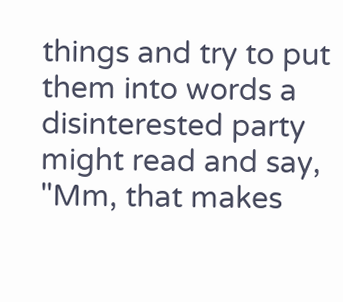things and try to put them into words a disinterested party might read and say, "Mm, that makes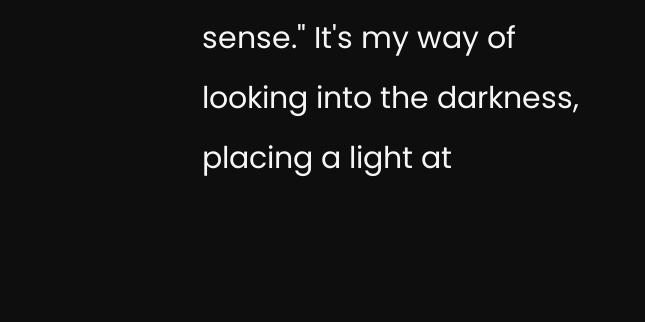sense." It's my way of looking into the darkness, placing a light at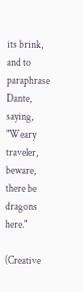its brink, and to paraphrase Dante, saying, "Weary traveler, beware, there be dragons here."

(Creative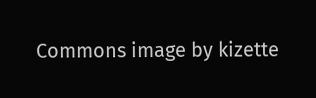Commons image by kizette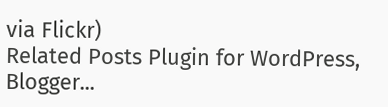via Flickr)
Related Posts Plugin for WordPress, Blogger...